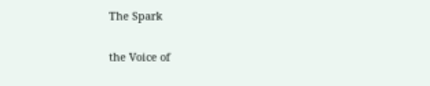The Spark

the Voice of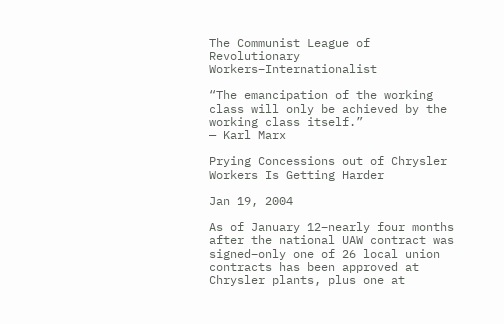The Communist League of Revolutionary Workers–Internationalist

“The emancipation of the working class will only be achieved by the working class itself.”
— Karl Marx

Prying Concessions out of Chrysler Workers Is Getting Harder

Jan 19, 2004

As of January 12–nearly four months after the national UAW contract was signed–only one of 26 local union contracts has been approved at Chrysler plants, plus one at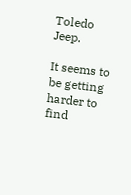Toledo Jeep.

It seems to be getting harder to find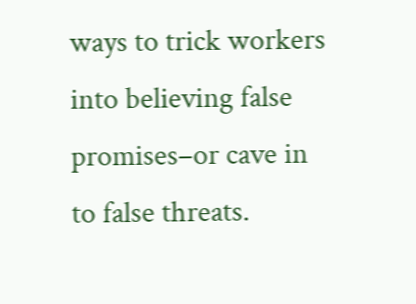ways to trick workers into believing false promises–or cave in to false threats.